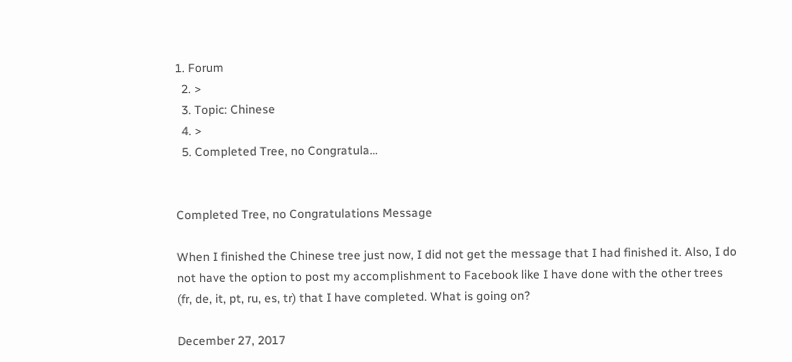1. Forum
  2. >
  3. Topic: Chinese
  4. >
  5. Completed Tree, no Congratula…


Completed Tree, no Congratulations Message

When I finished the Chinese tree just now, I did not get the message that I had finished it. Also, I do not have the option to post my accomplishment to Facebook like I have done with the other trees (fr, de, it, pt, ru, es, tr) that I have completed. What is going on?

December 27, 2017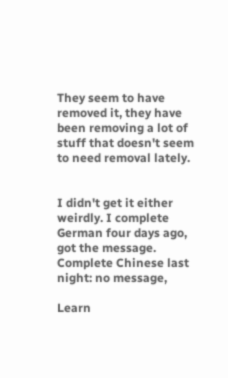They seem to have removed it, they have been removing a lot of stuff that doesn't seem to need removal lately.


I didn't get it either weirdly. I complete German four days ago, got the message. Complete Chinese last night: no message,

Learn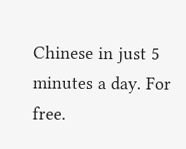Chinese in just 5 minutes a day. For free.